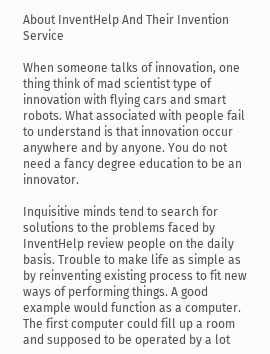About InventHelp And Their Invention Service

When someone talks of innovation, one thing think of mad scientist type of innovation with flying cars and smart robots. What associated with people fail to understand is that innovation occur anywhere and by anyone. You do not need a fancy degree education to be an innovator.

Inquisitive minds tend to search for solutions to the problems faced by InventHelp review people on the daily basis. Trouble to make life as simple as by reinventing existing process to fit new ways of performing things. A good example would function as a computer. The first computer could fill up a room and supposed to be operated by a lot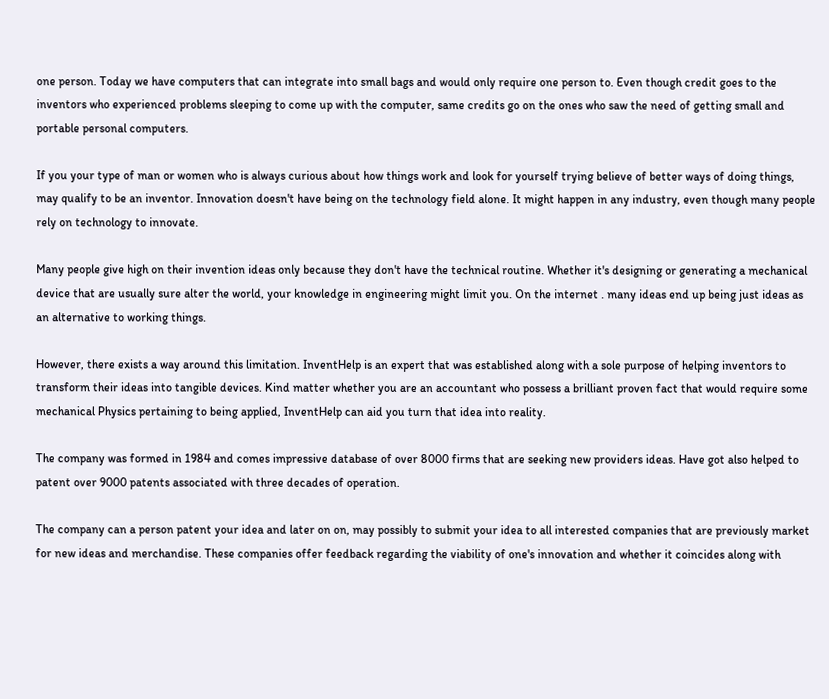one person. Today we have computers that can integrate into small bags and would only require one person to. Even though credit goes to the inventors who experienced problems sleeping to come up with the computer, same credits go on the ones who saw the need of getting small and portable personal computers.

If you your type of man or women who is always curious about how things work and look for yourself trying believe of better ways of doing things, may qualify to be an inventor. Innovation doesn't have being on the technology field alone. It might happen in any industry, even though many people rely on technology to innovate.

Many people give high on their invention ideas only because they don't have the technical routine. Whether it's designing or generating a mechanical device that are usually sure alter the world, your knowledge in engineering might limit you. On the internet . many ideas end up being just ideas as an alternative to working things.

However, there exists a way around this limitation. InventHelp is an expert that was established along with a sole purpose of helping inventors to transform their ideas into tangible devices. Kind matter whether you are an accountant who possess a brilliant proven fact that would require some mechanical Physics pertaining to being applied, InventHelp can aid you turn that idea into reality.

The company was formed in 1984 and comes impressive database of over 8000 firms that are seeking new providers ideas. Have got also helped to patent over 9000 patents associated with three decades of operation.

The company can a person patent your idea and later on on, may possibly to submit your idea to all interested companies that are previously market for new ideas and merchandise. These companies offer feedback regarding the viability of one's innovation and whether it coincides along with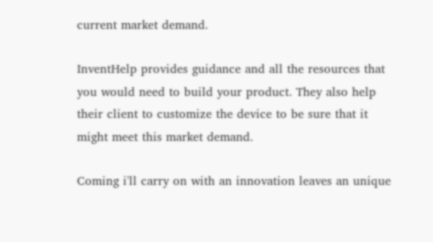current market demand.

InventHelp provides guidance and all the resources that you would need to build your product. They also help their client to customize the device to be sure that it might meet this market demand.

Coming i'll carry on with an innovation leaves an unique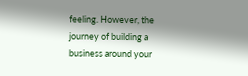feeling. However, the journey of building a business around your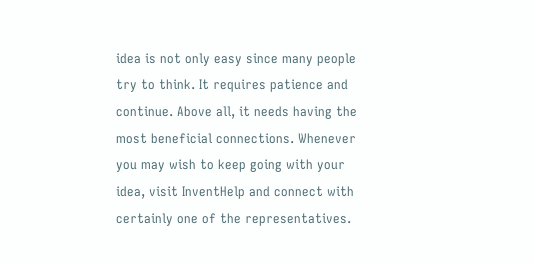idea is not only easy since many people try to think. It requires patience and continue. Above all, it needs having the most beneficial connections. Whenever you may wish to keep going with your idea, visit InventHelp and connect with certainly one of the representatives.